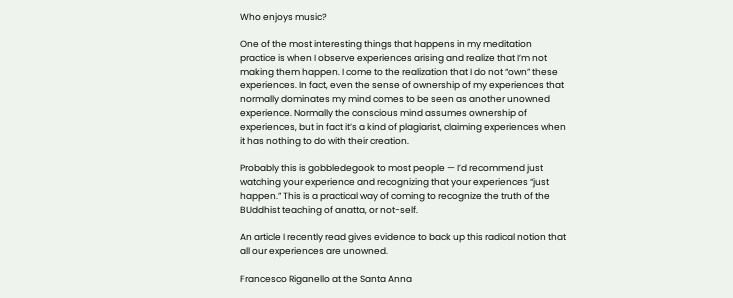Who enjoys music?

One of the most interesting things that happens in my meditation practice is when I observe experiences arising and realize that I’m not making them happen. I come to the realization that I do not “own” these experiences. In fact, even the sense of ownership of my experiences that normally dominates my mind comes to be seen as another unowned experience. Normally the conscious mind assumes ownership of experiences, but in fact it’s a kind of plagiarist, claiming experiences when it has nothing to do with their creation.

Probably this is gobbledegook to most people — I’d recommend just watching your experience and recognizing that your experiences “just happen.” This is a practical way of coming to recognize the truth of the BUddhist teaching of anatta, or not-self.

An article I recently read gives evidence to back up this radical notion that all our experiences are unowned.

Francesco Riganello at the Santa Anna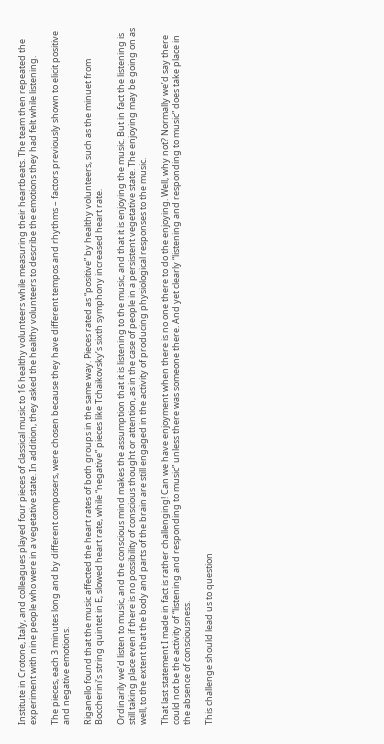Institute in Crotone, Italy, and colleagues played four pieces of classical music to 16 healthy volunteers while measuring their heartbeats. The team then repeated the experiment with nine people who were in a vegetative state. In addition, they asked the healthy volunteers to describe the emotions they had felt while listening.

The pieces, each 3 minutes long and by different composers, were chosen because they have different tempos and rhythms – factors previously shown to elicit positive and negative emotions.

Riganello found that the music affected the heart rates of both groups in the same way. Pieces rated as “positive” by healthy volunteers, such as the minuet from Boccherini’s string quintet in E, slowed heart rate, while “negative” pieces like Tchaikovsky’s sixth symphony increased heart rate.

Ordinarily we’d listen to music, and the conscious mind makes the assumption that it is listening to the music, and that it is enjoying the music. But in fact the listening is still taking place even if there is no possibility of conscious thought or attention, as in the case of people in a persistent vegetative state. The enjoying may be going on as well, to the extent that the body and parts of the brain are still engaged in the activity of producing physiological responses to the music.

That last statement I made in fact is rather challenging! Can we have enjoyment when there is no one there to do the enjoying. Well, why not? Normally we’d say there could not be the activity of “listening and responding to music” unless there was someone there. And yet clearly “listening and responding to music” does take place in the absence of consciousness.

This challenge should lead us to question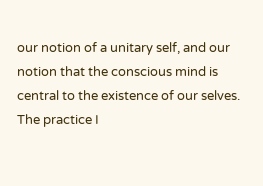our notion of a unitary self, and our notion that the conscious mind is central to the existence of our selves. The practice I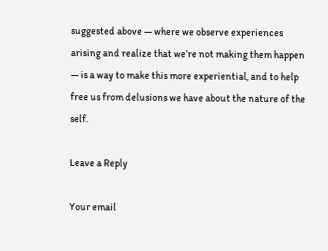suggested above — where we observe experiences arising and realize that we’re not making them happen — is a way to make this more experiential, and to help free us from delusions we have about the nature of the self.

Leave a Reply

Your email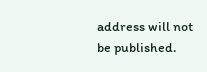address will not be published.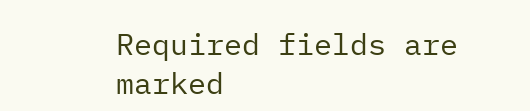Required fields are marked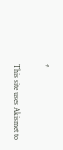*

This site uses Akismet to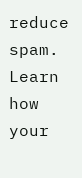reduce spam. Learn how your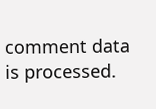comment data is processed.